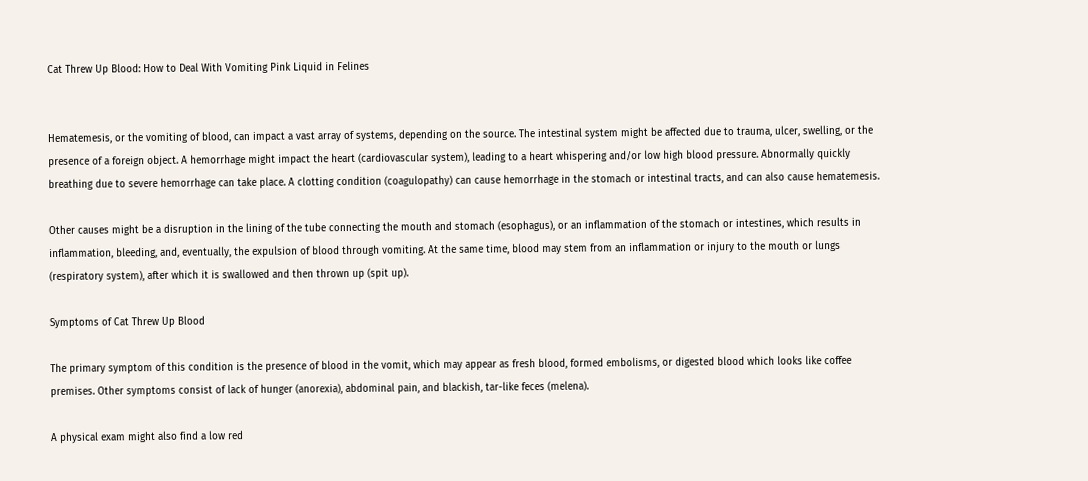Cat Threw Up Blood: How to Deal With Vomiting Pink Liquid in Felines


Hematemesis, or the vomiting of blood, can impact a vast array of systems, depending on the source. The intestinal system might be affected due to trauma, ulcer, swelling, or the presence of a foreign object. A hemorrhage might impact the heart (cardiovascular system), leading to a heart whispering and/or low high blood pressure. Abnormally quickly breathing due to severe hemorrhage can take place. A clotting condition (coagulopathy) can cause hemorrhage in the stomach or intestinal tracts, and can also cause hematemesis.

Other causes might be a disruption in the lining of the tube connecting the mouth and stomach (esophagus), or an inflammation of the stomach or intestines, which results in inflammation, bleeding, and, eventually, the expulsion of blood through vomiting. At the same time, blood may stem from an inflammation or injury to the mouth or lungs (respiratory system), after which it is swallowed and then thrown up (spit up).

Symptoms of Cat Threw Up Blood

The primary symptom of this condition is the presence of blood in the vomit, which may appear as fresh blood, formed embolisms, or digested blood which looks like coffee premises. Other symptoms consist of lack of hunger (anorexia), abdominal pain, and blackish, tar-like feces (melena).

A physical exam might also find a low red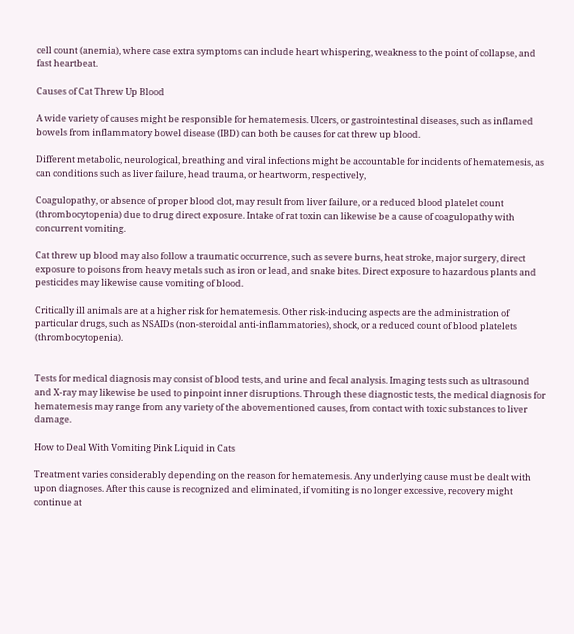cell count (anemia), where case extra symptoms can include heart whispering, weakness to the point of collapse, and fast heartbeat.

Causes of Cat Threw Up Blood

A wide variety of causes might be responsible for hematemesis. Ulcers, or gastrointestinal diseases, such as inflamed bowels from inflammatory bowel disease (IBD) can both be causes for cat threw up blood.

Different metabolic, neurological, breathing and viral infections might be accountable for incidents of hematemesis, as can conditions such as liver failure, head trauma, or heartworm, respectively,

Coagulopathy, or absence of proper blood clot, may result from liver failure, or a reduced blood platelet count (thrombocytopenia) due to drug direct exposure. Intake of rat toxin can likewise be a cause of coagulopathy with concurrent vomiting.

Cat threw up blood may also follow a traumatic occurrence, such as severe burns, heat stroke, major surgery, direct exposure to poisons from heavy metals such as iron or lead, and snake bites. Direct exposure to hazardous plants and pesticides may likewise cause vomiting of blood.

Critically ill animals are at a higher risk for hematemesis. Other risk-inducing aspects are the administration of particular drugs, such as NSAIDs (non-steroidal anti-inflammatories), shock, or a reduced count of blood platelets (thrombocytopenia).


Tests for medical diagnosis may consist of blood tests, and urine and fecal analysis. Imaging tests such as ultrasound and X-ray may likewise be used to pinpoint inner disruptions. Through these diagnostic tests, the medical diagnosis for hematemesis may range from any variety of the abovementioned causes, from contact with toxic substances to liver damage.

How to Deal With Vomiting Pink Liquid in Cats

Treatment varies considerably depending on the reason for hematemesis. Any underlying cause must be dealt with upon diagnoses. After this cause is recognized and eliminated, if vomiting is no longer excessive, recovery might continue at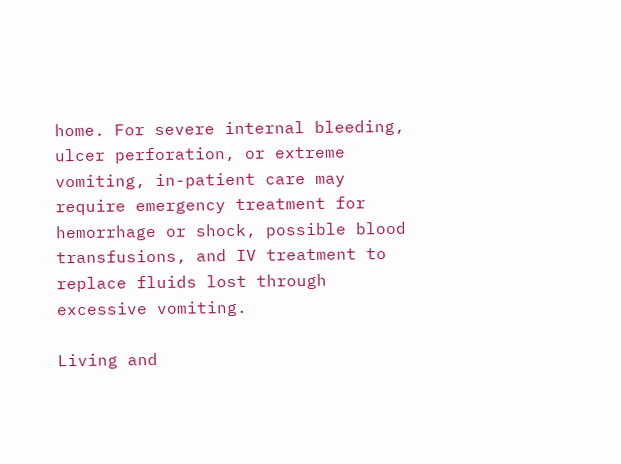home. For severe internal bleeding, ulcer perforation, or extreme vomiting, in-patient care may require emergency treatment for hemorrhage or shock, possible blood transfusions, and IV treatment to replace fluids lost through excessive vomiting.

Living and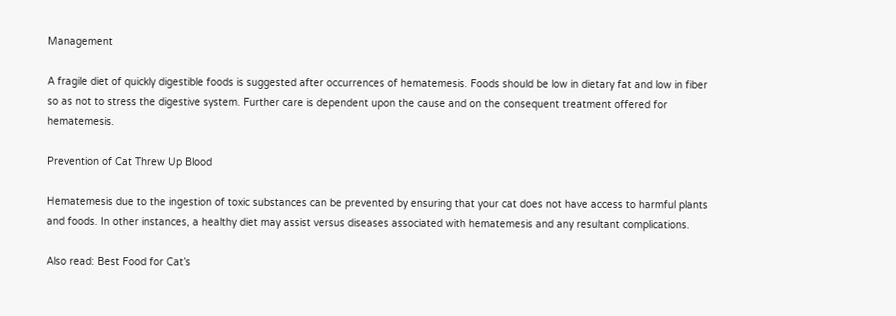Management

A fragile diet of quickly digestible foods is suggested after occurrences of hematemesis. Foods should be low in dietary fat and low in fiber so as not to stress the digestive system. Further care is dependent upon the cause and on the consequent treatment offered for hematemesis.

Prevention of Cat Threw Up Blood

Hematemesis due to the ingestion of toxic substances can be prevented by ensuring that your cat does not have access to harmful plants and foods. In other instances, a healthy diet may assist versus diseases associated with hematemesis and any resultant complications.

Also read: Best Food for Cat’s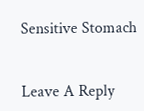Sensitive Stomach


Leave A Reply